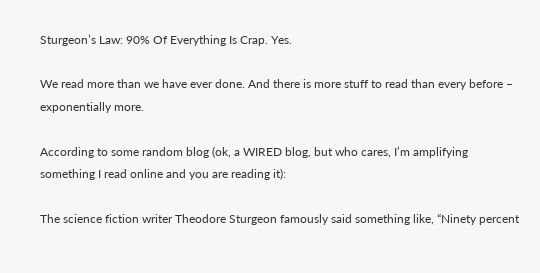Sturgeon’s Law: 90% Of Everything Is Crap. Yes.

We read more than we have ever done. And there is more stuff to read than every before – exponentially more.

According to some random blog (ok, a WIRED blog, but who cares, I’m amplifying something I read online and you are reading it):

The science fiction writer Theodore Sturgeon famously said something like, “Ninety percent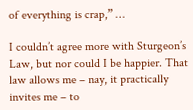of everything is crap,” …

I couldn’t agree more with Sturgeon’s Law, but nor could I be happier. That law allows me – nay, it practically invites me – to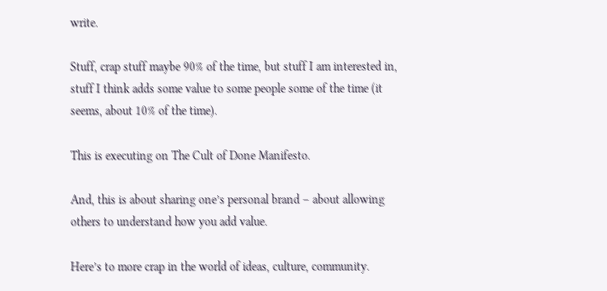write.

Stuff, crap stuff maybe 90% of the time, but stuff I am interested in, stuff I think adds some value to some people some of the time (it seems, about 10% of the time).

This is executing on The Cult of Done Manifesto.

And, this is about sharing one’s personal brand – about allowing others to understand how you add value.

Here’s to more crap in the world of ideas, culture, community.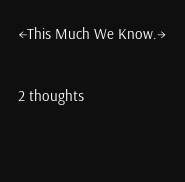←This Much We Know.→

2 thoughts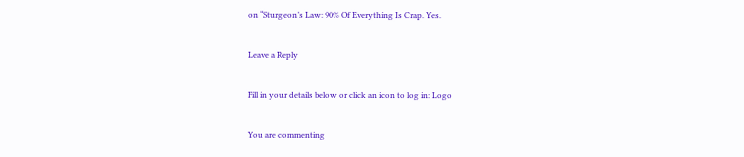on “Sturgeon’s Law: 90% Of Everything Is Crap. Yes.

Leave a Reply

Fill in your details below or click an icon to log in: Logo

You are commenting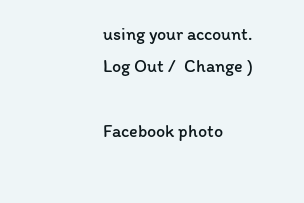using your account. Log Out /  Change )

Facebook photo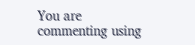You are commenting using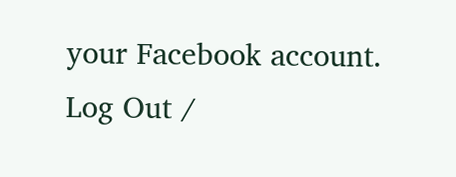your Facebook account. Log Out /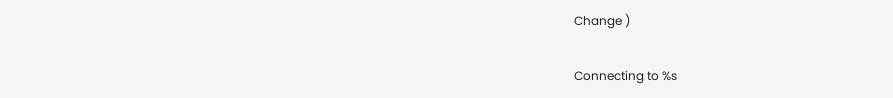Change )

Connecting to %s